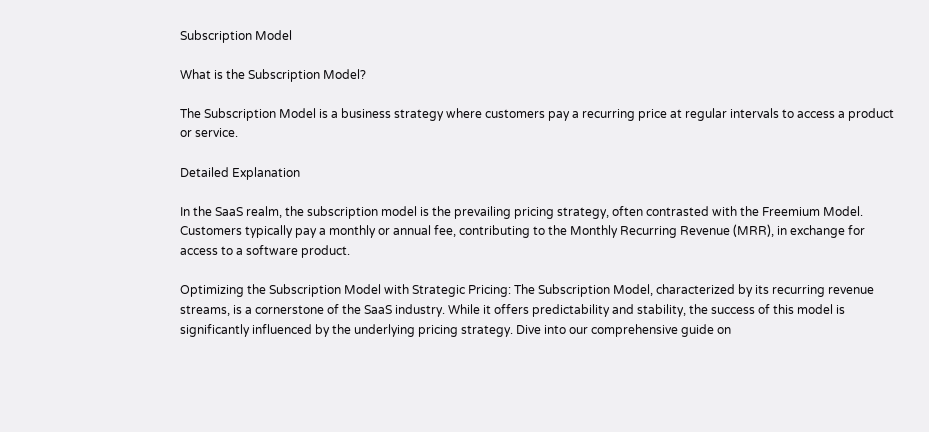Subscription Model

What is the Subscription Model?

The Subscription Model is a business strategy where customers pay a recurring price at regular intervals to access a product or service.

Detailed Explanation

In the SaaS realm, the subscription model is the prevailing pricing strategy, often contrasted with the Freemium Model. Customers typically pay a monthly or annual fee, contributing to the Monthly Recurring Revenue (MRR), in exchange for access to a software product.

Optimizing the Subscription Model with Strategic Pricing: The Subscription Model, characterized by its recurring revenue streams, is a cornerstone of the SaaS industry. While it offers predictability and stability, the success of this model is significantly influenced by the underlying pricing strategy. Dive into our comprehensive guide on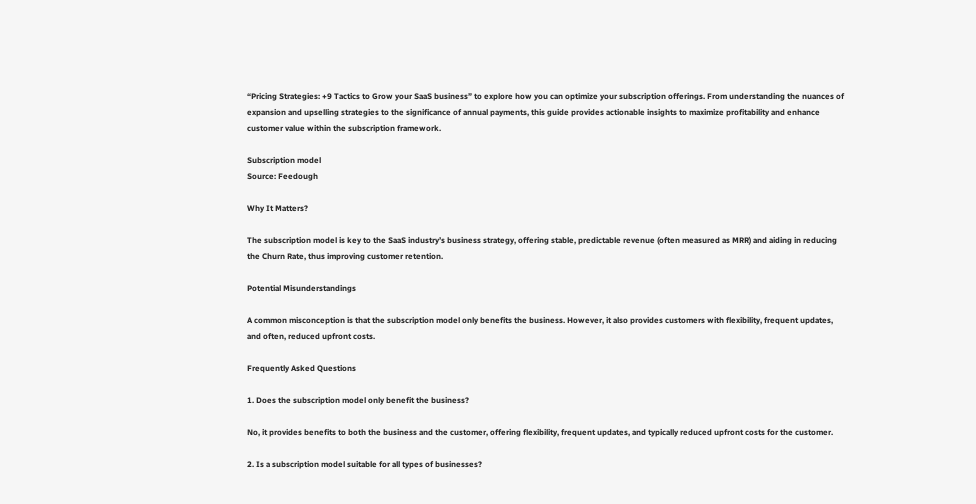“Pricing Strategies: +9 Tactics to Grow your SaaS business” to explore how you can optimize your subscription offerings. From understanding the nuances of expansion and upselling strategies to the significance of annual payments, this guide provides actionable insights to maximize profitability and enhance customer value within the subscription framework.

Subscription model
Source: Feedough

Why It Matters?

The subscription model is key to the SaaS industry’s business strategy, offering stable, predictable revenue (often measured as MRR) and aiding in reducing the Churn Rate, thus improving customer retention.

Potential Misunderstandings

A common misconception is that the subscription model only benefits the business. However, it also provides customers with flexibility, frequent updates, and often, reduced upfront costs.

Frequently Asked Questions

1. Does the subscription model only benefit the business?

No, it provides benefits to both the business and the customer, offering flexibility, frequent updates, and typically reduced upfront costs for the customer.

2. Is a subscription model suitable for all types of businesses?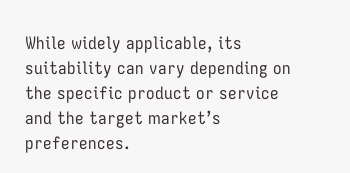While widely applicable, its suitability can vary depending on the specific product or service and the target market’s preferences.